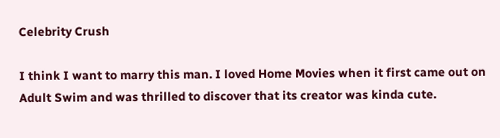Celebrity Crush

I think I want to marry this man. I loved Home Movies when it first came out on Adult Swim and was thrilled to discover that its creator was kinda cute.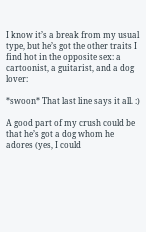I know it’s a break from my usual type, but he’s got the other traits I find hot in the opposite sex: a cartoonist, a guitarist, and a dog lover:

*swoon* That last line says it all. :)

A good part of my crush could be that he’s got a dog whom he adores (yes, I could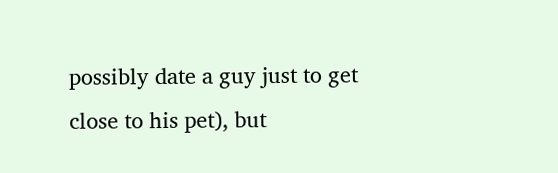possibly date a guy just to get close to his pet), but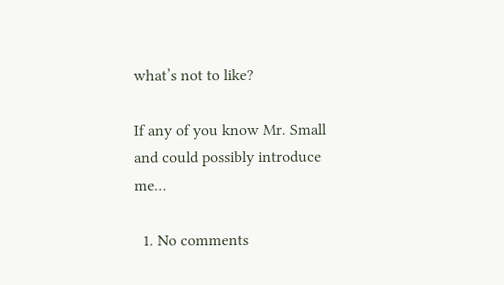what’s not to like?

If any of you know Mr. Small and could possibly introduce me…

  1. No comments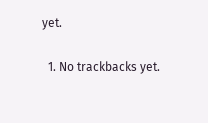yet.

  1. No trackbacks yet.